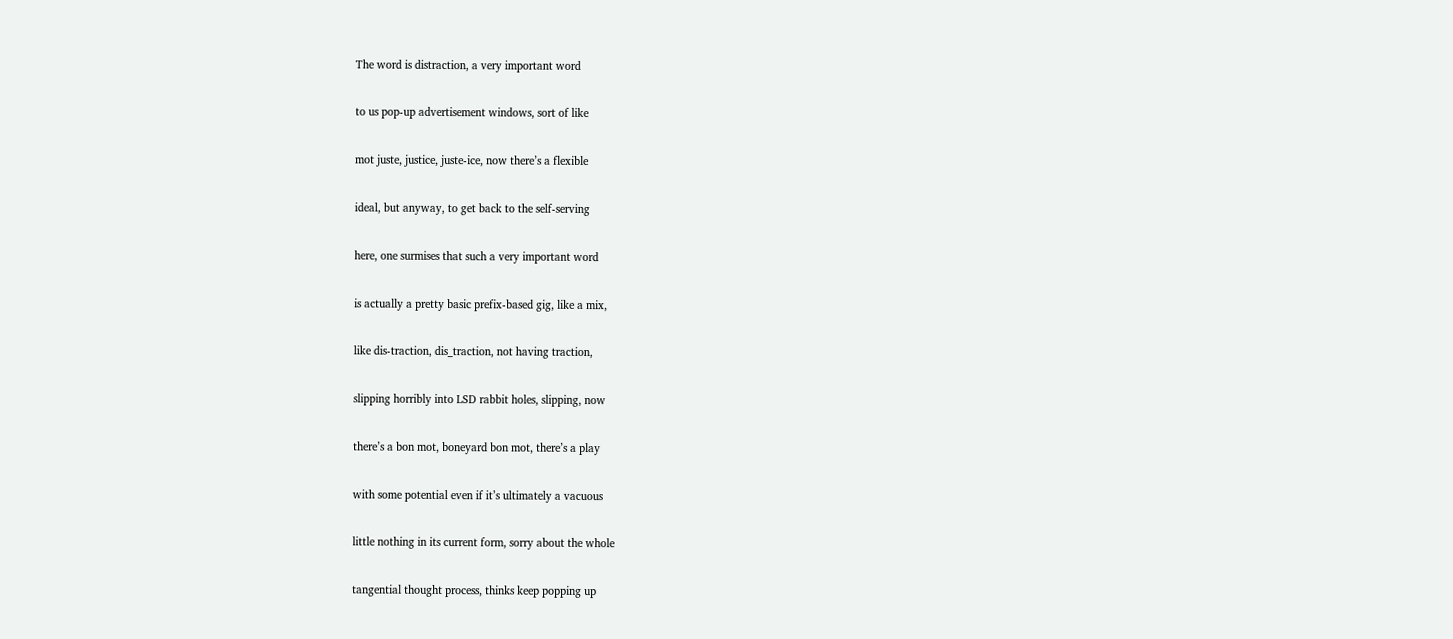The word is distraction, a very important word

to us pop-up advertisement windows, sort of like

mot juste, justice, juste-ice, now there’s a flexible

ideal, but anyway, to get back to the self-serving

here, one surmises that such a very important word

is actually a pretty basic prefix-based gig, like a mix,

like dis-traction, dis_traction, not having traction,

slipping horribly into LSD rabbit holes, slipping, now

there’s a bon mot, boneyard bon mot, there’s a play

with some potential even if it’s ultimately a vacuous

little nothing in its current form, sorry about the whole

tangential thought process, thinks keep popping up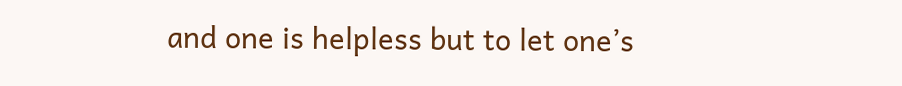and one is helpless but to let one’s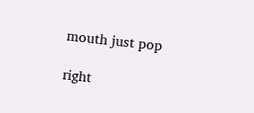mouth just pop

right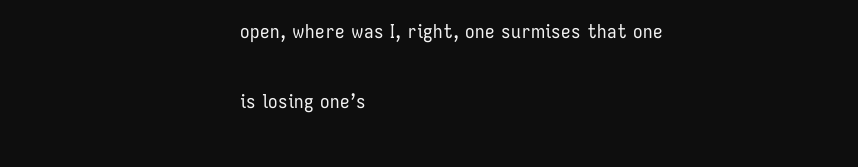open, where was I, right, one surmises that one

is losing one’s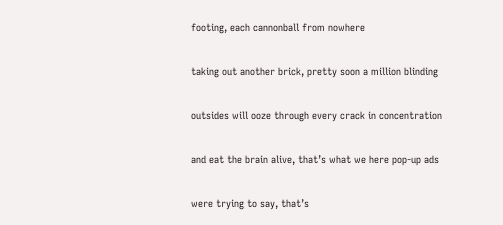footing, each cannonball from nowhere

taking out another brick, pretty soon a million blinding

outsides will ooze through every crack in concentration

and eat the brain alive, that’s what we here pop-up ads

were trying to say, that’s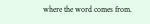where the word comes from.